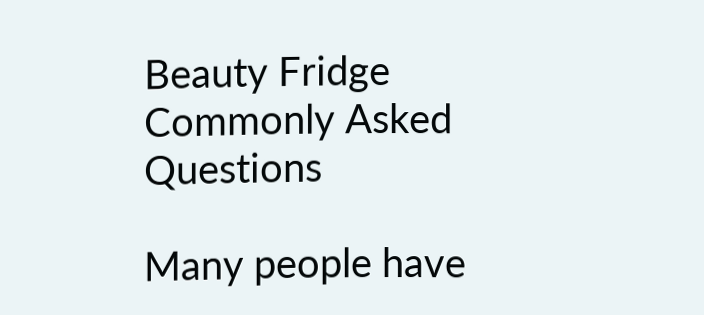Beauty Fridge Commonly Asked Questions

Many people have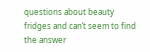questions about beauty fridges and can’t seem to find the answer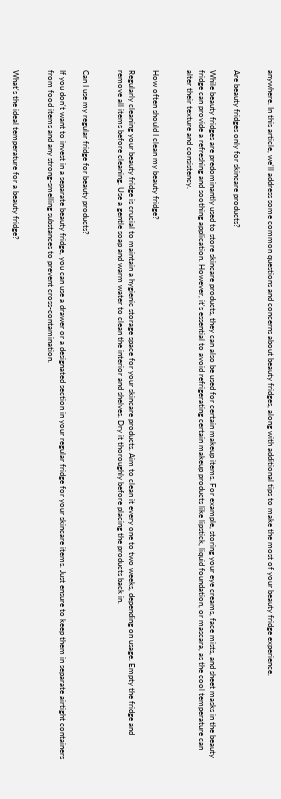anywhere. In this article, we'll address some common questions and concerns about beauty fridges, along with additional tips to make the most of your beauty fridge experience.


Are beauty fridges only for skincare products?

While beauty fridges are predominantly used to store skincare products, they can also be used for certain makeup items. For example, storing your eye creams, face mists, and sheet masks in the beauty fridge can provide a refreshing and soothing application. However, it's essential to avoid refrigerating certain makeup products like lipstick, liquid foundation, or mascara, as the cool temperature can alter their texture and consistency.


How often should I clean my beauty fridge?

Regularly cleaning your beauty fridge is crucial to maintain a hygienic storage space for your skincare products. Aim to clean it every one to two weeks, depending on usage. Empty the fridge and remove all items before cleaning. Use a gentle soap and warm water to clean the interior and shelves. Dry it thoroughly before placing the products back in.


Can I use my regular fridge for beauty products?

If you don't want to invest in a separate beauty fridge, you can use a drawer or a designated section in your regular fridge for your skincare items. Just ensure to keep them in separate airtight containers from food items and any strong-smelling substances to prevent cross-contamination.


What's the ideal temperature for a beauty fridge?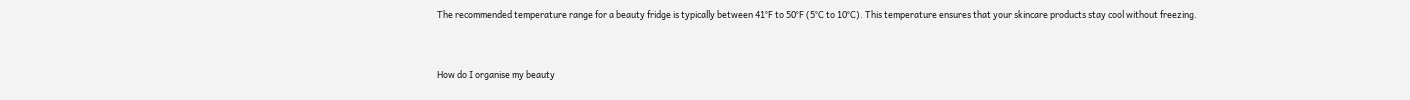The recommended temperature range for a beauty fridge is typically between 41°F to 50°F (5°C to 10°C). This temperature ensures that your skincare products stay cool without freezing.


How do I organise my beauty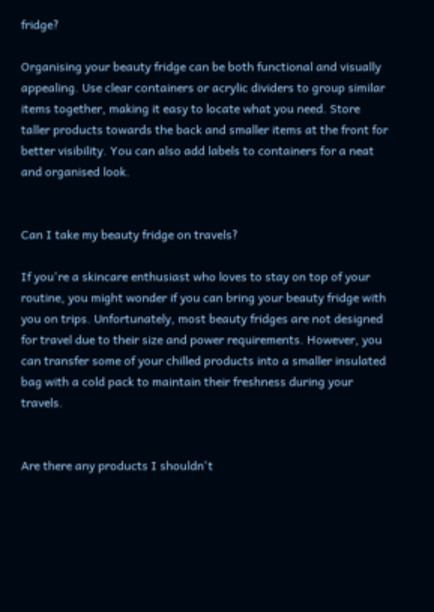fridge?

Organising your beauty fridge can be both functional and visually appealing. Use clear containers or acrylic dividers to group similar items together, making it easy to locate what you need. Store taller products towards the back and smaller items at the front for better visibility. You can also add labels to containers for a neat and organised look.


Can I take my beauty fridge on travels?

If you're a skincare enthusiast who loves to stay on top of your routine, you might wonder if you can bring your beauty fridge with you on trips. Unfortunately, most beauty fridges are not designed for travel due to their size and power requirements. However, you can transfer some of your chilled products into a smaller insulated bag with a cold pack to maintain their freshness during your travels.


Are there any products I shouldn't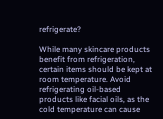refrigerate?

While many skincare products benefit from refrigeration, certain items should be kept at room temperature. Avoid refrigerating oil-based products like facial oils, as the cold temperature can cause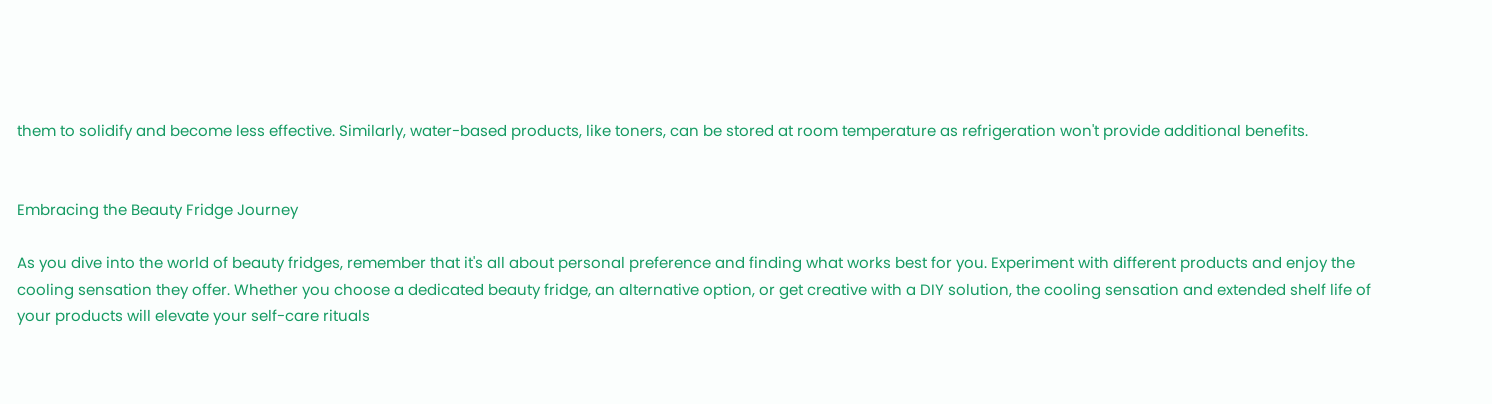them to solidify and become less effective. Similarly, water-based products, like toners, can be stored at room temperature as refrigeration won't provide additional benefits.


Embracing the Beauty Fridge Journey

As you dive into the world of beauty fridges, remember that it's all about personal preference and finding what works best for you. Experiment with different products and enjoy the cooling sensation they offer. Whether you choose a dedicated beauty fridge, an alternative option, or get creative with a DIY solution, the cooling sensation and extended shelf life of your products will elevate your self-care rituals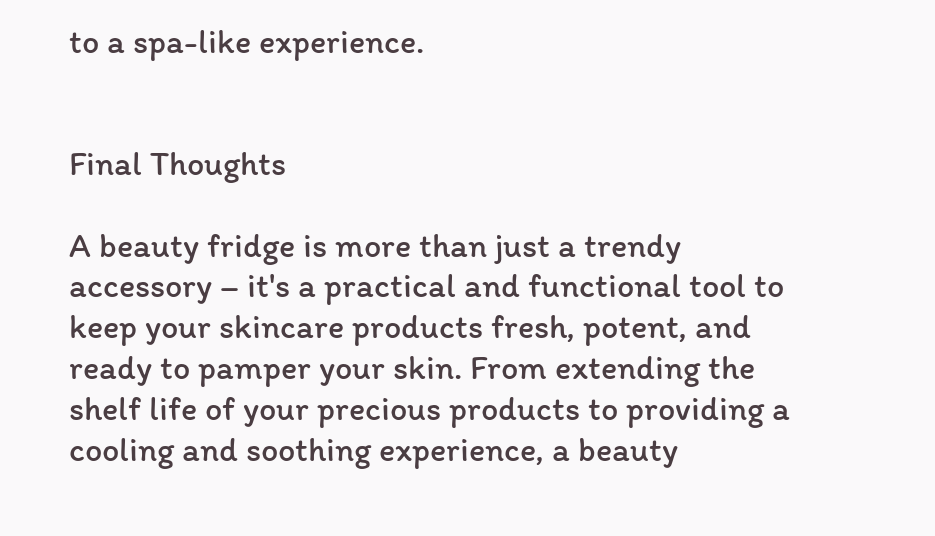to a spa-like experience.


Final Thoughts

A beauty fridge is more than just a trendy accessory – it's a practical and functional tool to keep your skincare products fresh, potent, and ready to pamper your skin. From extending the shelf life of your precious products to providing a cooling and soothing experience, a beauty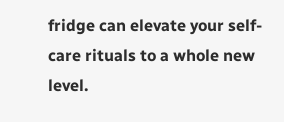fridge can elevate your self-care rituals to a whole new level.